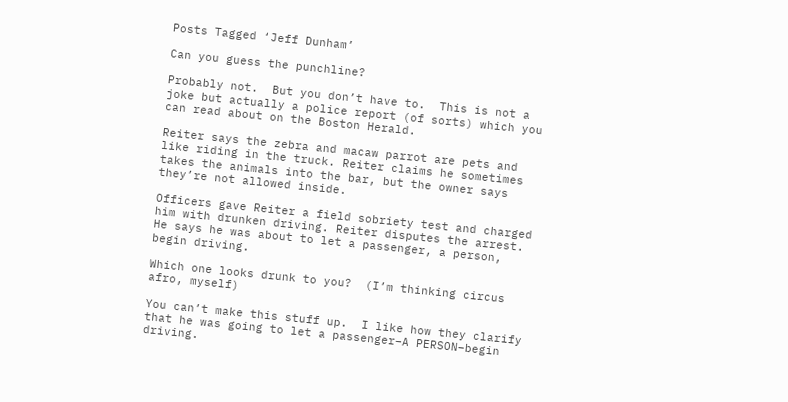Posts Tagged ‘Jeff Dunham’

Can you guess the punchline?

Probably not.  But you don’t have to.  This is not a joke but actually a police report (of sorts) which you can read about on the Boston Herald.

Reiter says the zebra and macaw parrot are pets and like riding in the truck. Reiter claims he sometimes takes the animals into the bar, but the owner says they’re not allowed inside.

Officers gave Reiter a field sobriety test and charged him with drunken driving. Reiter disputes the arrest. He says he was about to let a passenger, a person, begin driving.

Which one looks drunk to you?  (I’m thinking circus afro, myself)

You can’t make this stuff up.  I like how they clarify that he was going to let a passenger–A PERSON–begin driving.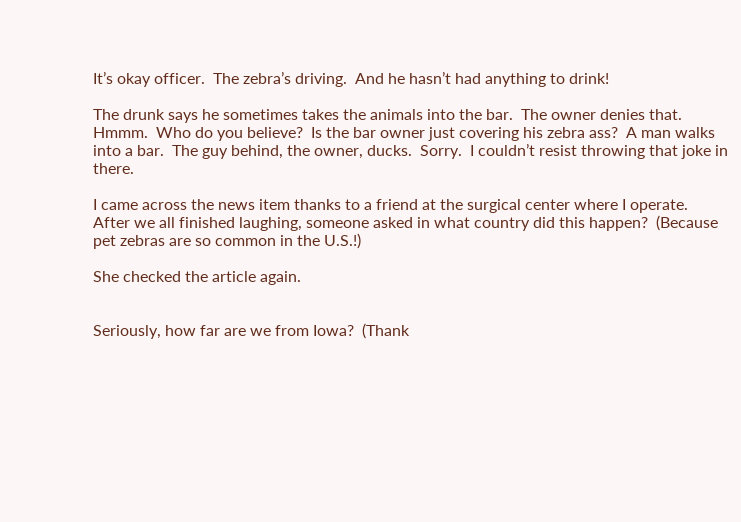It’s okay officer.  The zebra’s driving.  And he hasn’t had anything to drink!

The drunk says he sometimes takes the animals into the bar.  The owner denies that.  Hmmm.  Who do you believe?  Is the bar owner just covering his zebra ass?  A man walks into a bar.  The guy behind, the owner, ducks.  Sorry.  I couldn’t resist throwing that joke in there.

I came across the news item thanks to a friend at the surgical center where I operate.   After we all finished laughing, someone asked in what country did this happen?  (Because pet zebras are so common in the U.S.!)

She checked the article again.


Seriously, how far are we from Iowa?  (Thank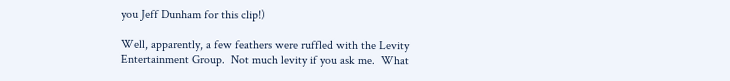you Jeff Dunham for this clip!)

Well, apparently, a few feathers were ruffled with the Levity Entertainment Group.  Not much levity if you ask me.  What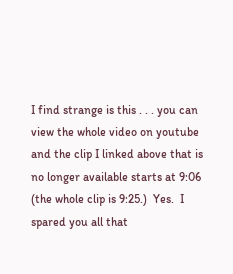I find strange is this . . . you can view the whole video on youtube and the clip I linked above that is no longer available starts at 9:06 (the whole clip is 9:25.)  Yes.  I spared you all that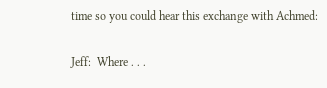time so you could hear this exchange with Achmed:

Jeff:  Where . . .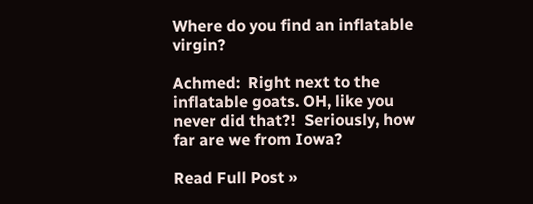Where do you find an inflatable virgin?

Achmed:  Right next to the inflatable goats. OH, like you never did that?!  Seriously, how far are we from Iowa?

Read Full Post »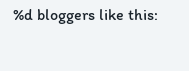%d bloggers like this: